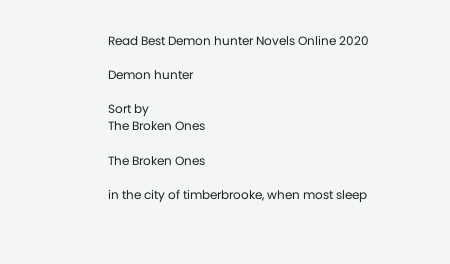Read Best Demon hunter Novels Online 2020

Demon hunter

Sort by
The Broken Ones

The Broken Ones

in the city of timberbrooke, when most sleep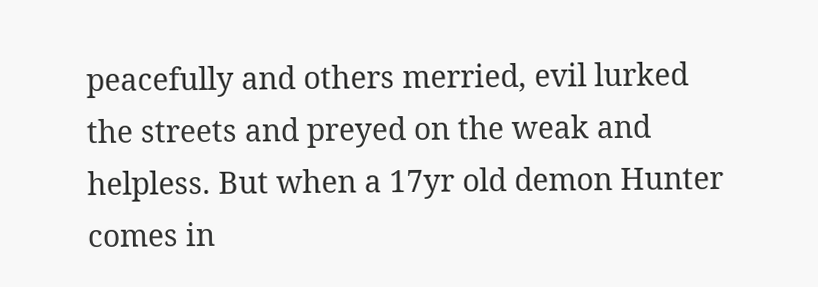peacefully and others merried, evil lurked the streets and preyed on the weak and helpless. But when a 17yr old demon Hunter comes in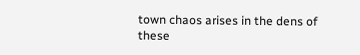town chaos arises in the dens of these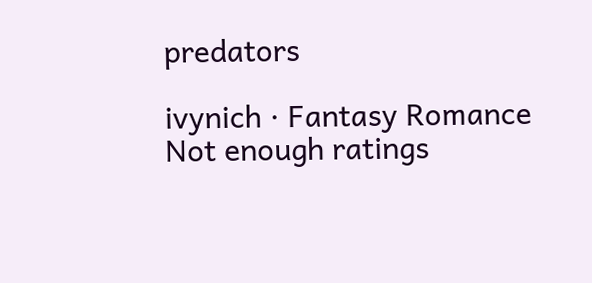predators

ivynich · Fantasy Romance
Not enough ratings